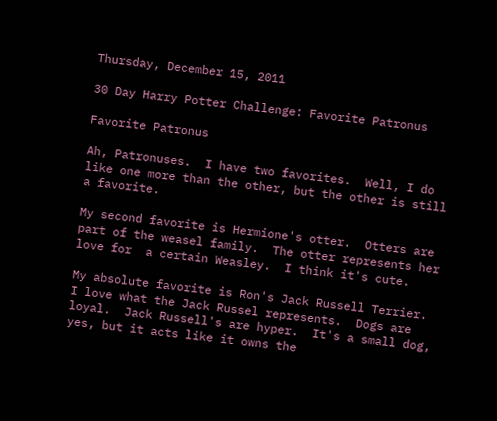Thursday, December 15, 2011

30 Day Harry Potter Challenge: Favorite Patronus

Favorite Patronus

Ah, Patronuses.  I have two favorites.  Well, I do like one more than the other, but the other is still a favorite.

My second favorite is Hermione's otter.  Otters are part of the weasel family.  The otter represents her love for  a certain Weasley.  I think it's cute.

My absolute favorite is Ron's Jack Russell Terrier.  I love what the Jack Russel represents.  Dogs are loyal.  Jack Russell's are hyper.  It's a small dog, yes, but it acts like it owns the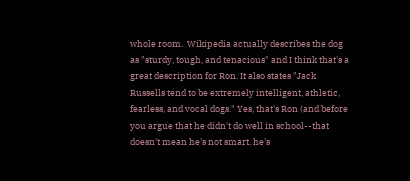whole room.  Wikipedia actually describes the dog as "sturdy, tough, and tenacious" and I think that's a great description for Ron. It also states "Jack Russells tend to be extremely intelligent, athletic, fearless, and vocal dogs." Yes, that's Ron (and before you argue that he didn't do well in school--that doesn't mean he's not smart, he's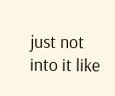just not into it like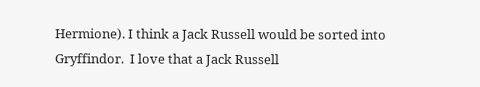Hermione). I think a Jack Russell would be sorted into Gryffindor.  I love that a Jack Russell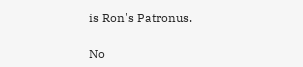is Ron's Patronus.

No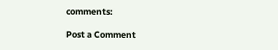comments:

Post a Comment